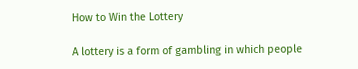How to Win the Lottery

A lottery is a form of gambling in which people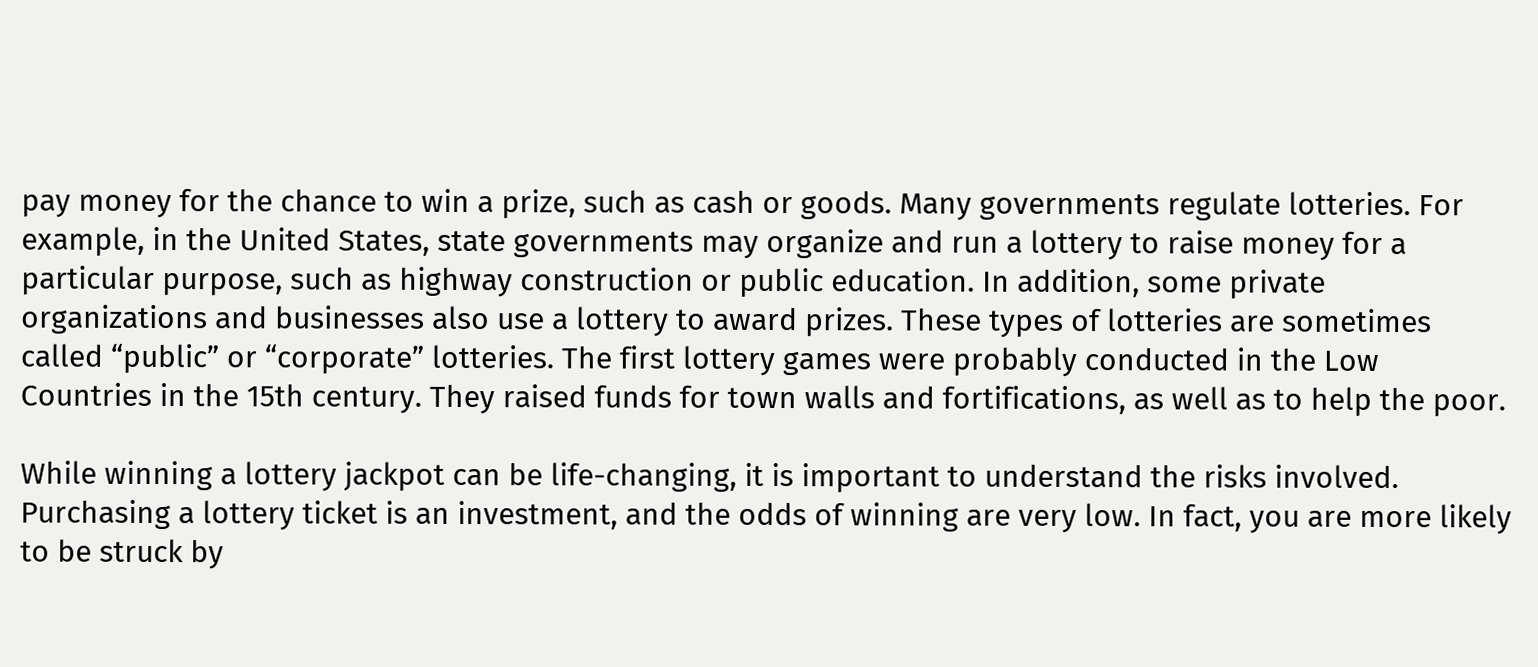pay money for the chance to win a prize, such as cash or goods. Many governments regulate lotteries. For example, in the United States, state governments may organize and run a lottery to raise money for a particular purpose, such as highway construction or public education. In addition, some private organizations and businesses also use a lottery to award prizes. These types of lotteries are sometimes called “public” or “corporate” lotteries. The first lottery games were probably conducted in the Low Countries in the 15th century. They raised funds for town walls and fortifications, as well as to help the poor.

While winning a lottery jackpot can be life-changing, it is important to understand the risks involved. Purchasing a lottery ticket is an investment, and the odds of winning are very low. In fact, you are more likely to be struck by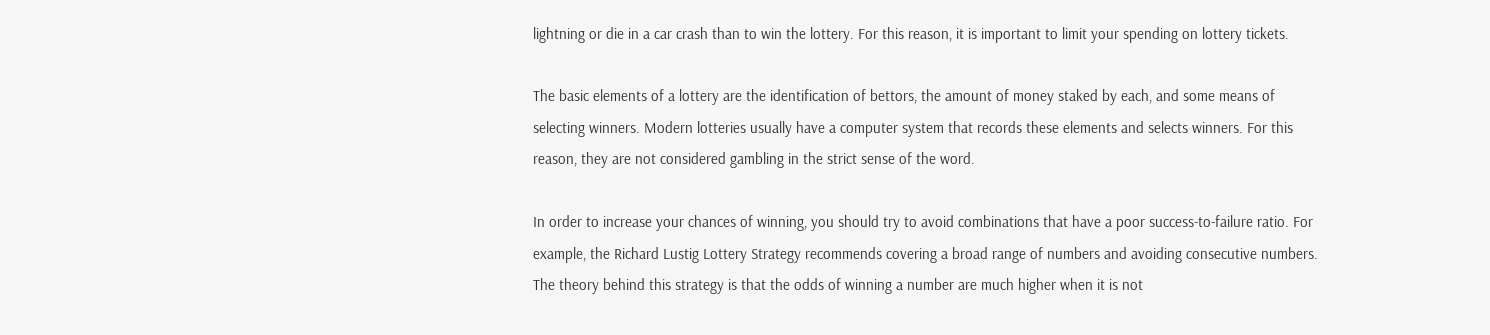lightning or die in a car crash than to win the lottery. For this reason, it is important to limit your spending on lottery tickets.

The basic elements of a lottery are the identification of bettors, the amount of money staked by each, and some means of selecting winners. Modern lotteries usually have a computer system that records these elements and selects winners. For this reason, they are not considered gambling in the strict sense of the word.

In order to increase your chances of winning, you should try to avoid combinations that have a poor success-to-failure ratio. For example, the Richard Lustig Lottery Strategy recommends covering a broad range of numbers and avoiding consecutive numbers. The theory behind this strategy is that the odds of winning a number are much higher when it is not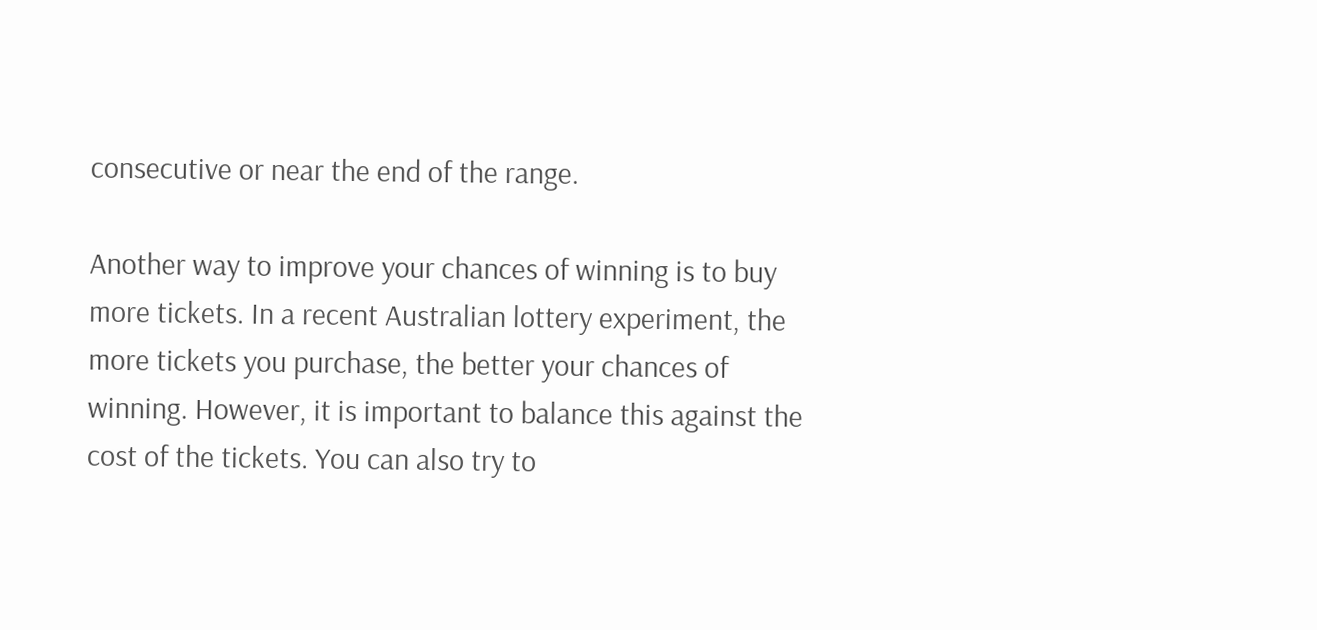consecutive or near the end of the range.

Another way to improve your chances of winning is to buy more tickets. In a recent Australian lottery experiment, the more tickets you purchase, the better your chances of winning. However, it is important to balance this against the cost of the tickets. You can also try to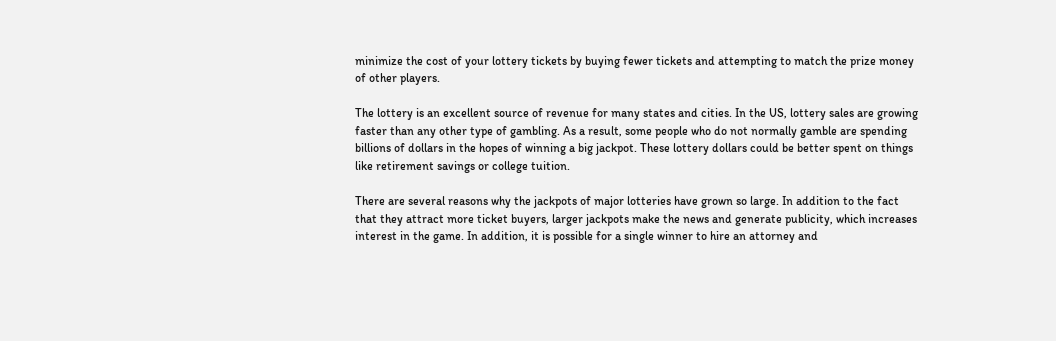minimize the cost of your lottery tickets by buying fewer tickets and attempting to match the prize money of other players.

The lottery is an excellent source of revenue for many states and cities. In the US, lottery sales are growing faster than any other type of gambling. As a result, some people who do not normally gamble are spending billions of dollars in the hopes of winning a big jackpot. These lottery dollars could be better spent on things like retirement savings or college tuition.

There are several reasons why the jackpots of major lotteries have grown so large. In addition to the fact that they attract more ticket buyers, larger jackpots make the news and generate publicity, which increases interest in the game. In addition, it is possible for a single winner to hire an attorney and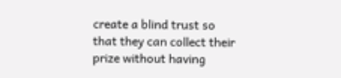create a blind trust so that they can collect their prize without having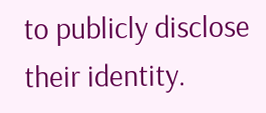to publicly disclose their identity.